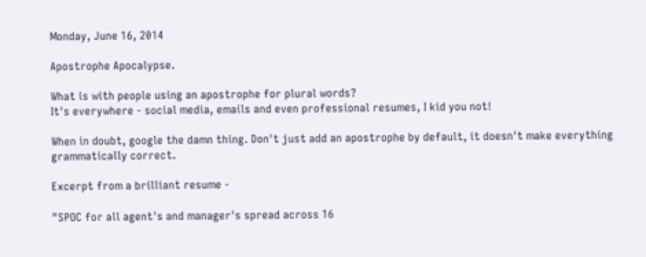Monday, June 16, 2014

Apostrophe Apocalypse.

What is with people using an apostrophe for plural words?
It's everywhere - social media, emails and even professional resumes, I kid you not!

When in doubt, google the damn thing. Don't just add an apostrophe by default, it doesn't make everything grammatically correct.

Excerpt from a brilliant resume -

"SPOC for all agent's and manager's spread across 16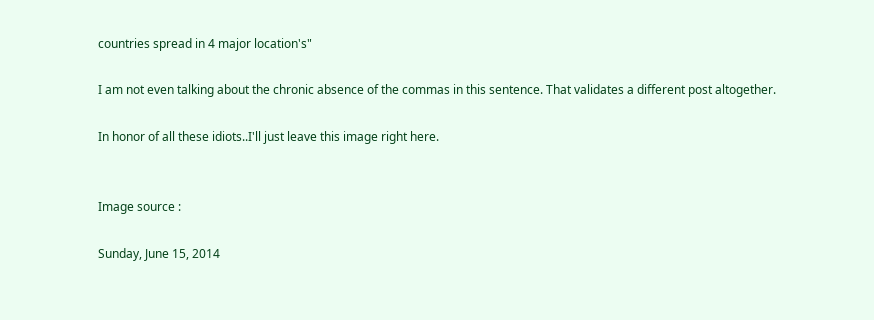countries spread in 4 major location's"

I am not even talking about the chronic absence of the commas in this sentence. That validates a different post altogether.

In honor of all these idiots..I'll just leave this image right here.


Image source :

Sunday, June 15, 2014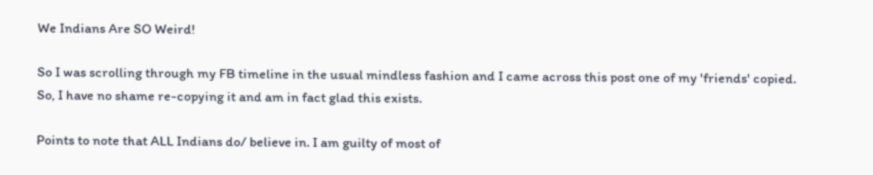We Indians Are SO Weird!

So I was scrolling through my FB timeline in the usual mindless fashion and I came across this post one of my 'friends' copied. So, I have no shame re-copying it and am in fact glad this exists.

Points to note that ALL Indians do/ believe in. I am guilty of most of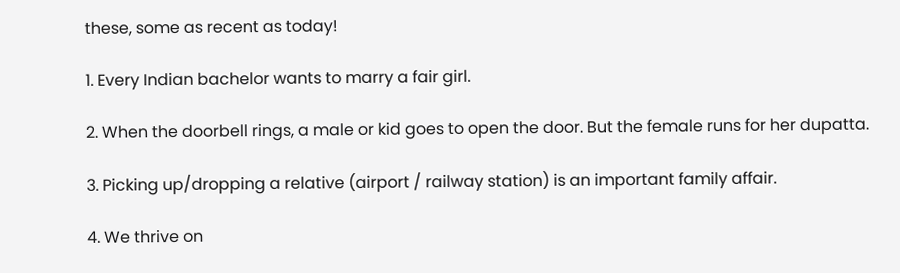these, some as recent as today!

1. Every Indian bachelor wants to marry a fair girl.

2. When the doorbell rings, a male or kid goes to open the door. But the female runs for her dupatta.

3. Picking up/dropping a relative (airport / railway station) is an important family affair.

4. We thrive on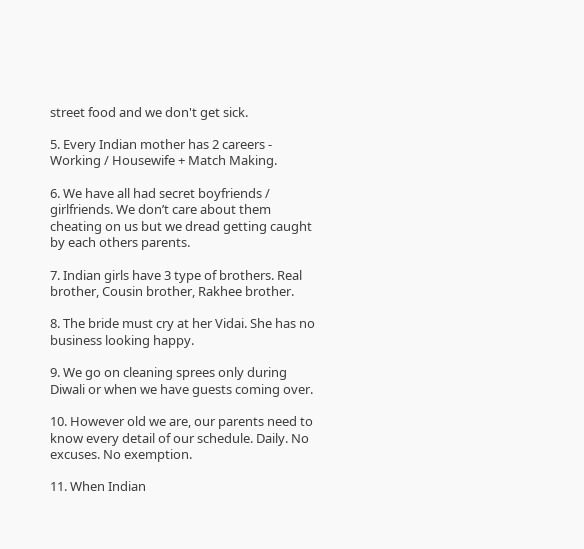street food and we don't get sick.

5. Every Indian mother has 2 careers - Working / Housewife + Match Making.

6. We have all had secret boyfriends / girlfriends. We don’t care about them cheating on us but we dread getting caught by each others parents.

7. Indian girls have 3 type of brothers. Real brother, Cousin brother, Rakhee brother.

8. The bride must cry at her Vidai. She has no business looking happy.

9. We go on cleaning sprees only during Diwali or when we have guests coming over.

10. However old we are, our parents need to know every detail of our schedule. Daily. No excuses. No exemption.

11. When Indian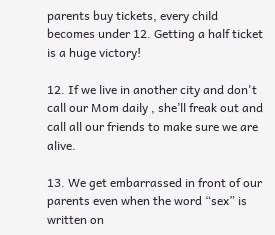parents buy tickets, every child becomes under 12. Getting a half ticket is a huge victory!

12. If we live in another city and don't call our Mom daily , she’ll freak out and call all our friends to make sure we are alive.

13. We get embarrassed in front of our parents even when the word “sex” is written on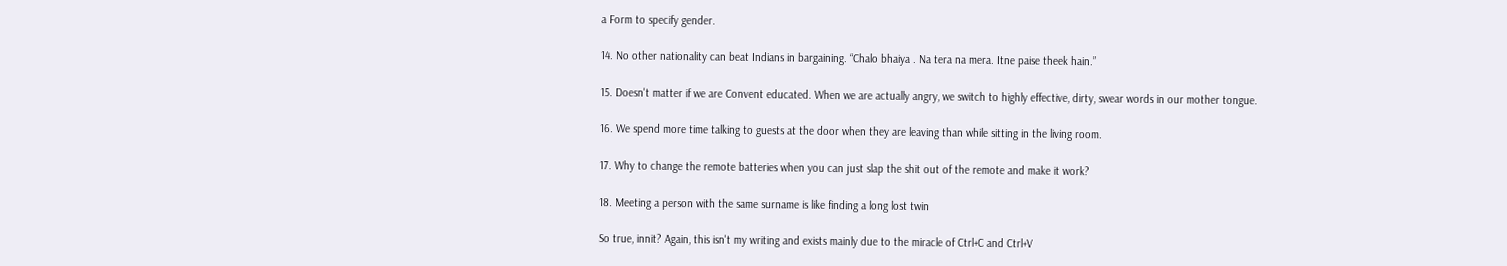a Form to specify gender.

14. No other nationality can beat Indians in bargaining. “Chalo bhaiya . Na tera na mera. Itne paise theek hain.”

15. Doesn't matter if we are Convent educated. When we are actually angry, we switch to highly effective, dirty, swear words in our mother tongue.

16. We spend more time talking to guests at the door when they are leaving than while sitting in the living room.

17. Why to change the remote batteries when you can just slap the shit out of the remote and make it work?

18. Meeting a person with the same surname is like finding a long lost twin

So true, innit? Again, this isn't my writing and exists mainly due to the miracle of Ctrl+C and Ctrl+V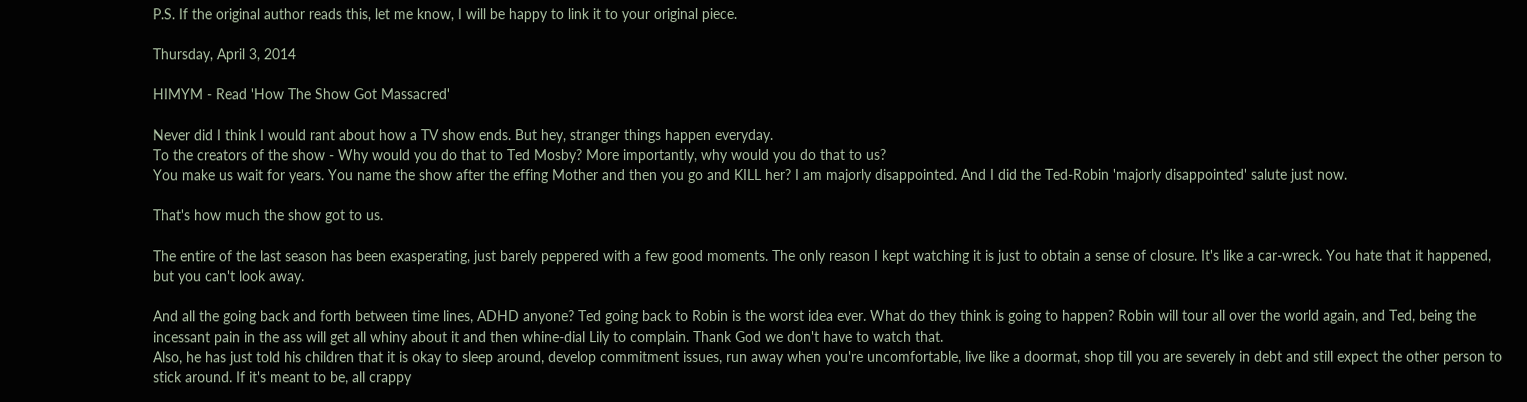P.S. If the original author reads this, let me know, I will be happy to link it to your original piece.

Thursday, April 3, 2014

HIMYM - Read 'How The Show Got Massacred'

Never did I think I would rant about how a TV show ends. But hey, stranger things happen everyday.
To the creators of the show - Why would you do that to Ted Mosby? More importantly, why would you do that to us?
You make us wait for years. You name the show after the effing Mother and then you go and KILL her? I am majorly disappointed. And I did the Ted-Robin 'majorly disappointed' salute just now.

That's how much the show got to us.

The entire of the last season has been exasperating, just barely peppered with a few good moments. The only reason I kept watching it is just to obtain a sense of closure. It's like a car-wreck. You hate that it happened, but you can't look away.

And all the going back and forth between time lines, ADHD anyone? Ted going back to Robin is the worst idea ever. What do they think is going to happen? Robin will tour all over the world again, and Ted, being the incessant pain in the ass will get all whiny about it and then whine-dial Lily to complain. Thank God we don't have to watch that.
Also, he has just told his children that it is okay to sleep around, develop commitment issues, run away when you're uncomfortable, live like a doormat, shop till you are severely in debt and still expect the other person to stick around. If it's meant to be, all crappy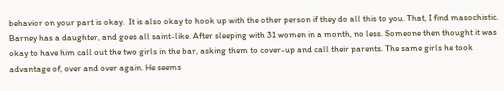behavior on your part is okay.  It is also okay to hook up with the other person if they do all this to you. That, I find masochistic.
Barney has a daughter, and goes all saint-like. After sleeping with 31 women in a month, no less. Someone then thought it was okay to have him call out the two girls in the bar, asking them to cover-up and call their parents. The same girls he took advantage of, over and over again. He seems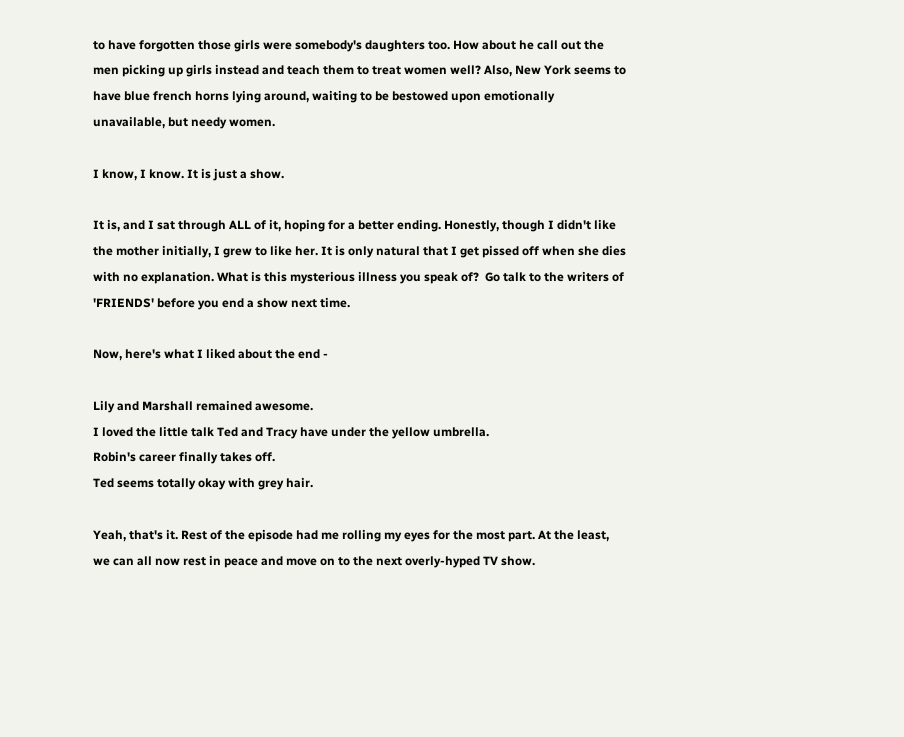to have forgotten those girls were somebody's daughters too. How about he call out the men picking up girls instead and teach them to treat women well? Also, New York seems to have blue french horns lying around, waiting to be bestowed upon emotionally unavailable, but needy women.

I know, I know. It is just a show.

It is, and I sat through ALL of it, hoping for a better ending. Honestly, though I didn't like the mother initially, I grew to like her. It is only natural that I get pissed off when she dies with no explanation. What is this mysterious illness you speak of?  Go talk to the writers of 'FRIENDS' before you end a show next time.

Now, here's what I liked about the end -

Lily and Marshall remained awesome.
I loved the little talk Ted and Tracy have under the yellow umbrella.
Robin's career finally takes off.
Ted seems totally okay with grey hair.

Yeah, that's it. Rest of the episode had me rolling my eyes for the most part. At the least, we can all now rest in peace and move on to the next overly-hyped TV show.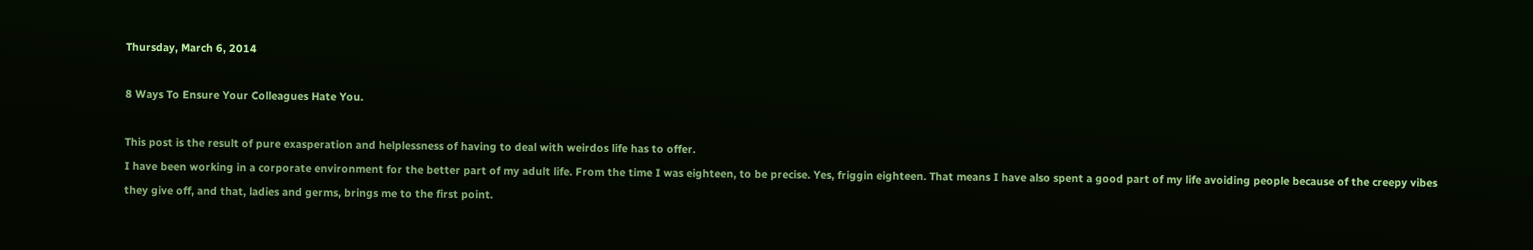Thursday, March 6, 2014

8 Ways To Ensure Your Colleagues Hate You.

This post is the result of pure exasperation and helplessness of having to deal with weirdos life has to offer.
I have been working in a corporate environment for the better part of my adult life. From the time I was eighteen, to be precise. Yes, friggin eighteen. That means I have also spent a good part of my life avoiding people because of the creepy vibes they give off, and that, ladies and germs, brings me to the first point.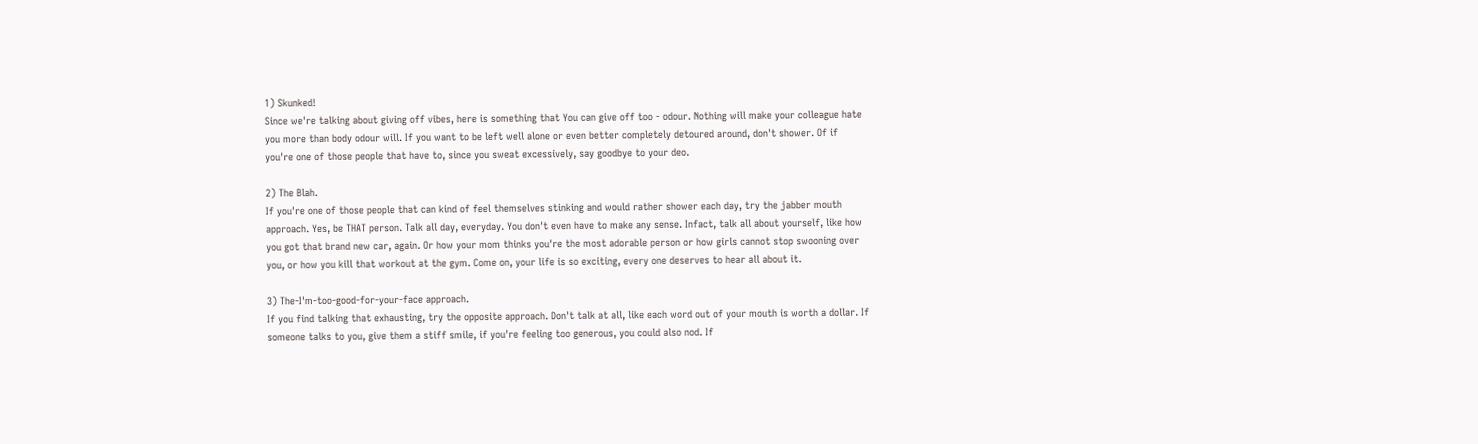1) Skunked!
Since we're talking about giving off vibes, here is something that You can give off too - odour. Nothing will make your colleague hate you more than body odour will. If you want to be left well alone or even better completely detoured around, don't shower. Of if you're one of those people that have to, since you sweat excessively, say goodbye to your deo.

2) The Blah.
If you're one of those people that can kind of feel themselves stinking and would rather shower each day, try the jabber mouth approach. Yes, be THAT person. Talk all day, everyday. You don't even have to make any sense. Infact, talk all about yourself, like how you got that brand new car, again. Or how your mom thinks you're the most adorable person or how girls cannot stop swooning over you, or how you kill that workout at the gym. Come on, your life is so exciting, every one deserves to hear all about it.

3) The-I'm-too-good-for-your-face approach.
If you find talking that exhausting, try the opposite approach. Don't talk at all, like each word out of your mouth is worth a dollar. If someone talks to you, give them a stiff smile, if you're feeling too generous, you could also nod. If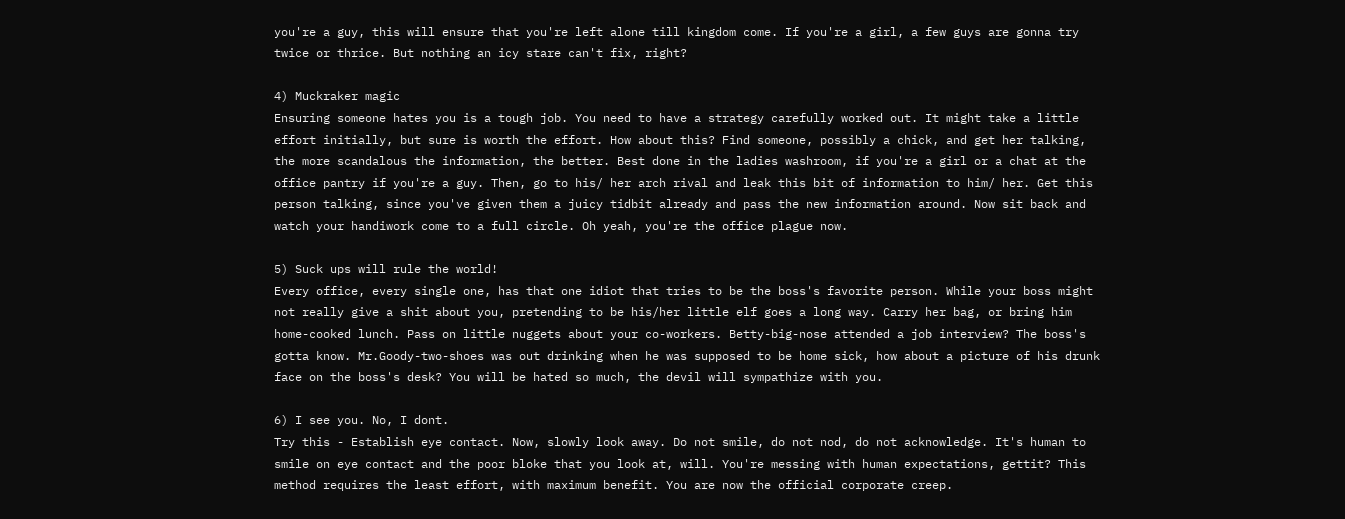you're a guy, this will ensure that you're left alone till kingdom come. If you're a girl, a few guys are gonna try twice or thrice. But nothing an icy stare can't fix, right?

4) Muckraker magic
Ensuring someone hates you is a tough job. You need to have a strategy carefully worked out. It might take a little effort initially, but sure is worth the effort. How about this? Find someone, possibly a chick, and get her talking, the more scandalous the information, the better. Best done in the ladies washroom, if you're a girl or a chat at the office pantry if you're a guy. Then, go to his/ her arch rival and leak this bit of information to him/ her. Get this person talking, since you've given them a juicy tidbit already and pass the new information around. Now sit back and watch your handiwork come to a full circle. Oh yeah, you're the office plague now.

5) Suck ups will rule the world!
Every office, every single one, has that one idiot that tries to be the boss's favorite person. While your boss might not really give a shit about you, pretending to be his/her little elf goes a long way. Carry her bag, or bring him home-cooked lunch. Pass on little nuggets about your co-workers. Betty-big-nose attended a job interview? The boss's gotta know. Mr.Goody-two-shoes was out drinking when he was supposed to be home sick, how about a picture of his drunk face on the boss's desk? You will be hated so much, the devil will sympathize with you.

6) I see you. No, I dont.
Try this - Establish eye contact. Now, slowly look away. Do not smile, do not nod, do not acknowledge. It's human to smile on eye contact and the poor bloke that you look at, will. You're messing with human expectations, gettit? This method requires the least effort, with maximum benefit. You are now the official corporate creep.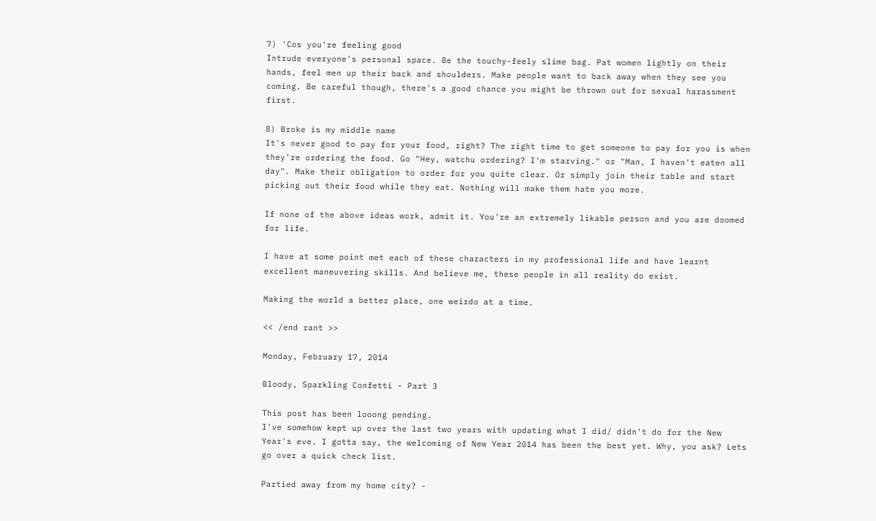7) 'Cos you're feeling good
Intrude everyone's personal space. Be the touchy-feely slime bag. Pat women lightly on their hands, feel men up their back and shoulders. Make people want to back away when they see you coming. Be careful though, there's a good chance you might be thrown out for sexual harassment first.

8) Broke is my middle name
It's never good to pay for your food, right? The right time to get someone to pay for you is when they're ordering the food. Go "Hey, watchu ordering? I'm starving." or "Man, I haven't eaten all day". Make their obligation to order for you quite clear. Or simply join their table and start picking out their food while they eat. Nothing will make them hate you more.

If none of the above ideas work, admit it. You're an extremely likable person and you are doomed for life.

I have at some point met each of these characters in my professional life and have learnt excellent maneuvering skills. And believe me, these people in all reality do exist.

Making the world a better place, one weirdo at a time.

<< /end rant >>

Monday, February 17, 2014

Bloody, Sparkling Confetti - Part 3

This post has been looong pending.
I've somehow kept up over the last two years with updating what I did/ didn't do for the New Year's eve. I gotta say, the welcoming of New Year 2014 has been the best yet. Why, you ask? Lets go over a quick check list.

Partied away from my home city? -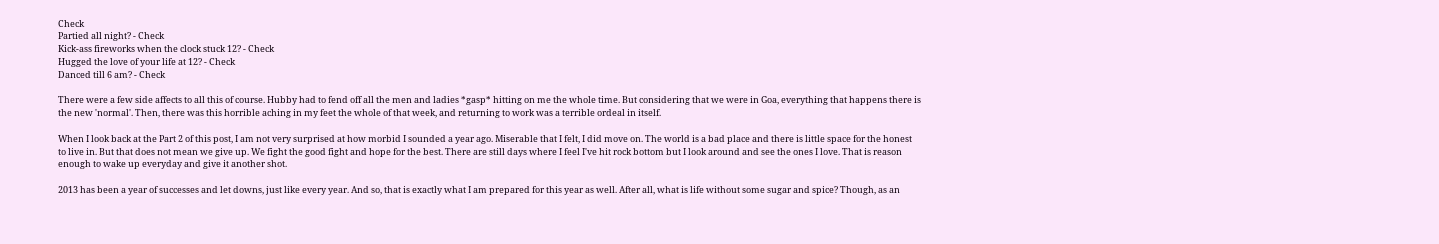Check
Partied all night? - Check
Kick-ass fireworks when the clock stuck 12? - Check
Hugged the love of your life at 12? - Check
Danced till 6 am? - Check

There were a few side affects to all this of course. Hubby had to fend off all the men and ladies *gasp* hitting on me the whole time. But considering that we were in Goa, everything that happens there is the new 'normal'. Then, there was this horrible aching in my feet the whole of that week, and returning to work was a terrible ordeal in itself.

When I look back at the Part 2 of this post, I am not very surprised at how morbid I sounded a year ago. Miserable that I felt, I did move on. The world is a bad place and there is little space for the honest to live in. But that does not mean we give up. We fight the good fight and hope for the best. There are still days where I feel I've hit rock bottom but I look around and see the ones I love. That is reason enough to wake up everyday and give it another shot.

2013 has been a year of successes and let downs, just like every year. And so, that is exactly what I am prepared for this year as well. After all, what is life without some sugar and spice? Though, as an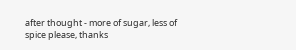after thought - more of sugar, less of spice please, thanks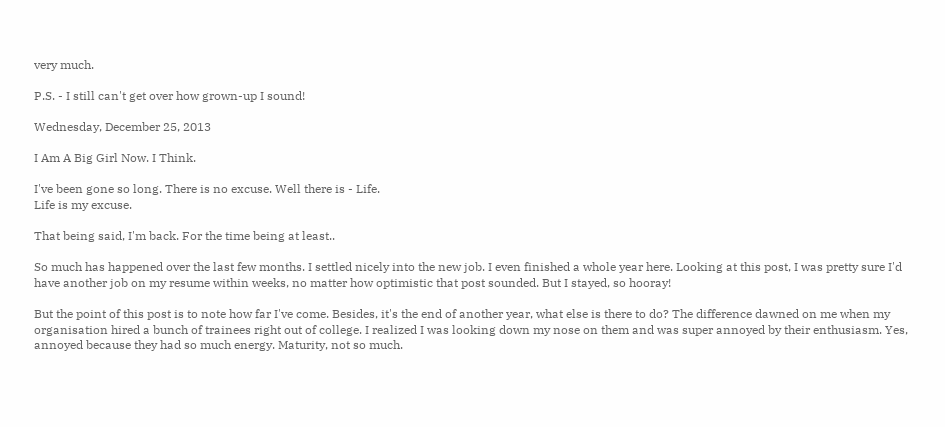very much.

P.S. - I still can't get over how grown-up I sound!

Wednesday, December 25, 2013

I Am A Big Girl Now. I Think.

I've been gone so long. There is no excuse. Well there is - Life.
Life is my excuse.

That being said, I'm back. For the time being at least..

So much has happened over the last few months. I settled nicely into the new job. I even finished a whole year here. Looking at this post, I was pretty sure I'd have another job on my resume within weeks, no matter how optimistic that post sounded. But I stayed, so hooray!

But the point of this post is to note how far I've come. Besides, it's the end of another year, what else is there to do? The difference dawned on me when my organisation hired a bunch of trainees right out of college. I realized I was looking down my nose on them and was super annoyed by their enthusiasm. Yes, annoyed because they had so much energy. Maturity, not so much.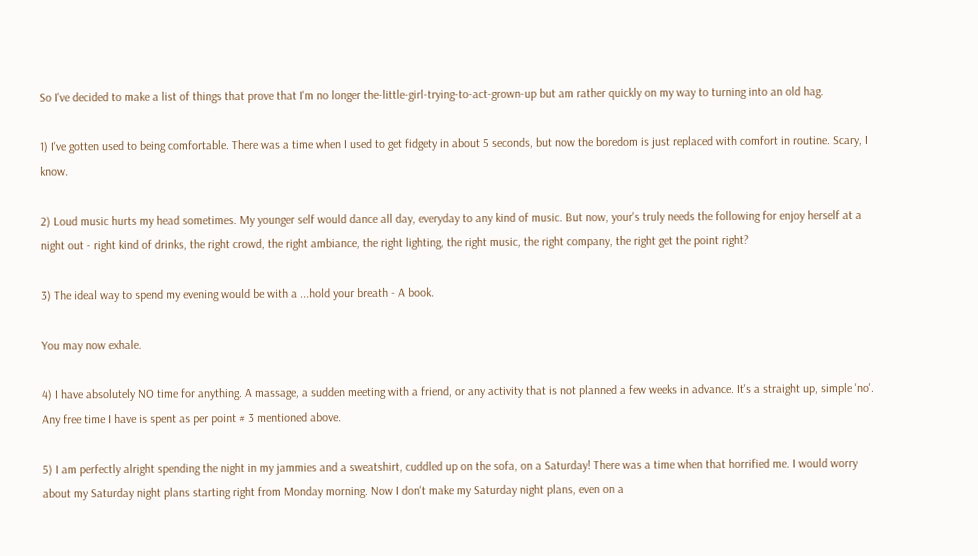So I've decided to make a list of things that prove that I'm no longer the-little-girl-trying-to-act-grown-up but am rather quickly on my way to turning into an old hag.

1) I've gotten used to being comfortable. There was a time when I used to get fidgety in about 5 seconds, but now the boredom is just replaced with comfort in routine. Scary, I know.

2) Loud music hurts my head sometimes. My younger self would dance all day, everyday to any kind of music. But now, your's truly needs the following for enjoy herself at a night out - right kind of drinks, the right crowd, the right ambiance, the right lighting, the right music, the right company, the right get the point right?

3) The ideal way to spend my evening would be with a ...hold your breath - A book.

You may now exhale.

4) I have absolutely NO time for anything. A massage, a sudden meeting with a friend, or any activity that is not planned a few weeks in advance. It's a straight up, simple 'no'. Any free time I have is spent as per point # 3 mentioned above.

5) I am perfectly alright spending the night in my jammies and a sweatshirt, cuddled up on the sofa, on a Saturday! There was a time when that horrified me. I would worry about my Saturday night plans starting right from Monday morning. Now I don't make my Saturday night plans, even on a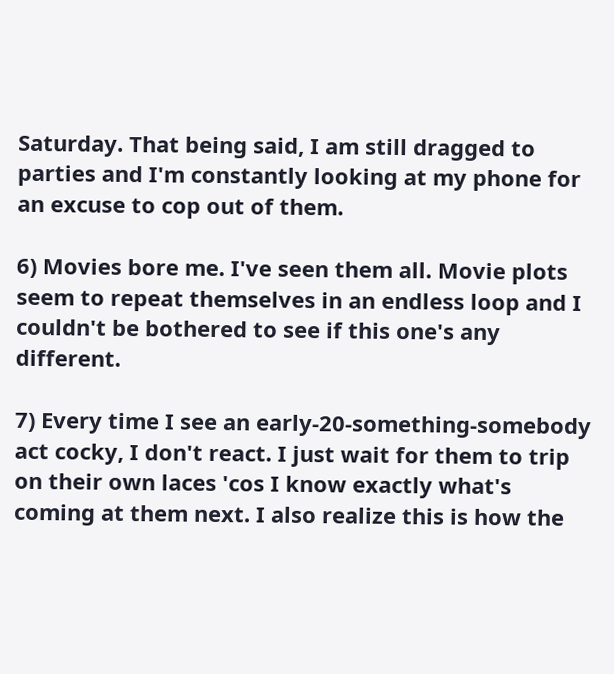Saturday. That being said, I am still dragged to parties and I'm constantly looking at my phone for an excuse to cop out of them.

6) Movies bore me. I've seen them all. Movie plots seem to repeat themselves in an endless loop and I couldn't be bothered to see if this one's any different.

7) Every time I see an early-20-something-somebody act cocky, I don't react. I just wait for them to trip on their own laces 'cos I know exactly what's coming at them next. I also realize this is how the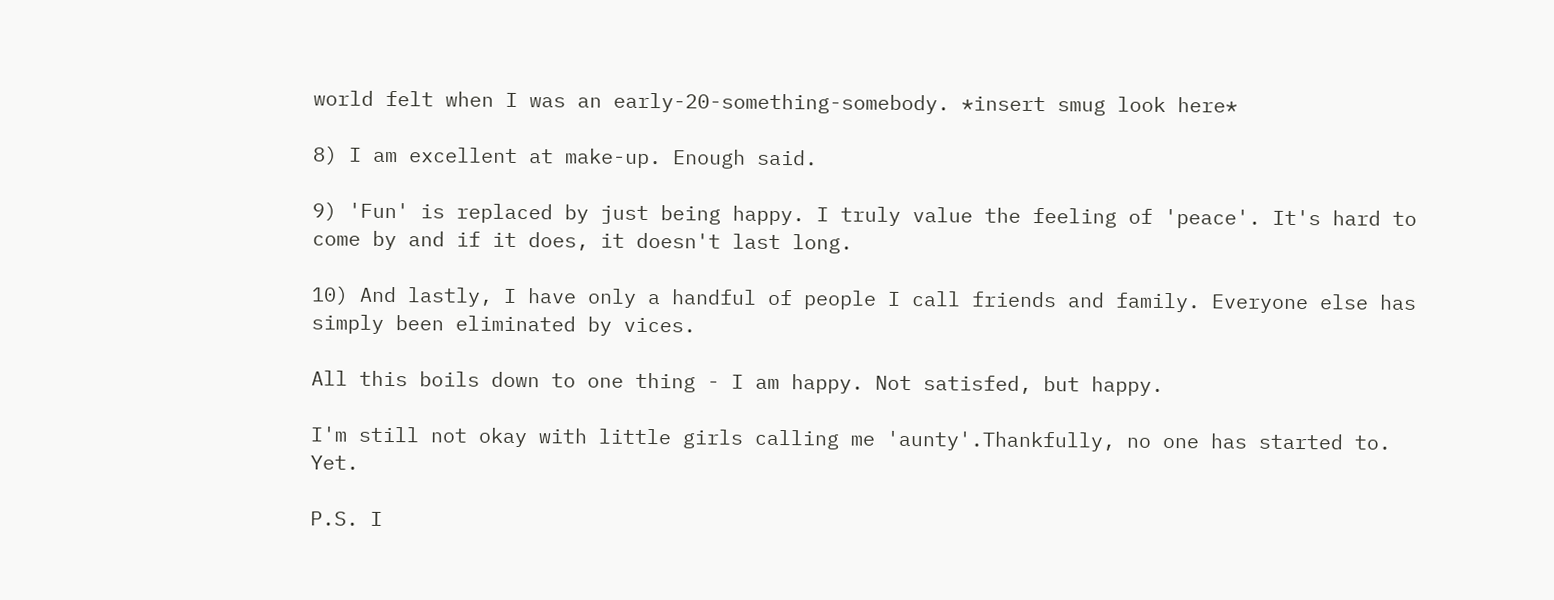world felt when I was an early-20-something-somebody. *insert smug look here*

8) I am excellent at make-up. Enough said.

9) 'Fun' is replaced by just being happy. I truly value the feeling of 'peace'. It's hard to come by and if it does, it doesn't last long.

10) And lastly, I have only a handful of people I call friends and family. Everyone else has simply been eliminated by vices.

All this boils down to one thing - I am happy. Not satisfed, but happy.

I'm still not okay with little girls calling me 'aunty'.Thankfully, no one has started to. Yet.

P.S. I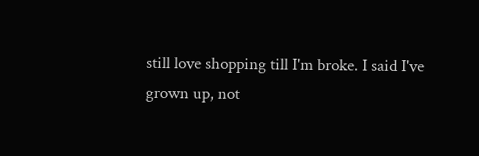still love shopping till I'm broke. I said I've grown up, not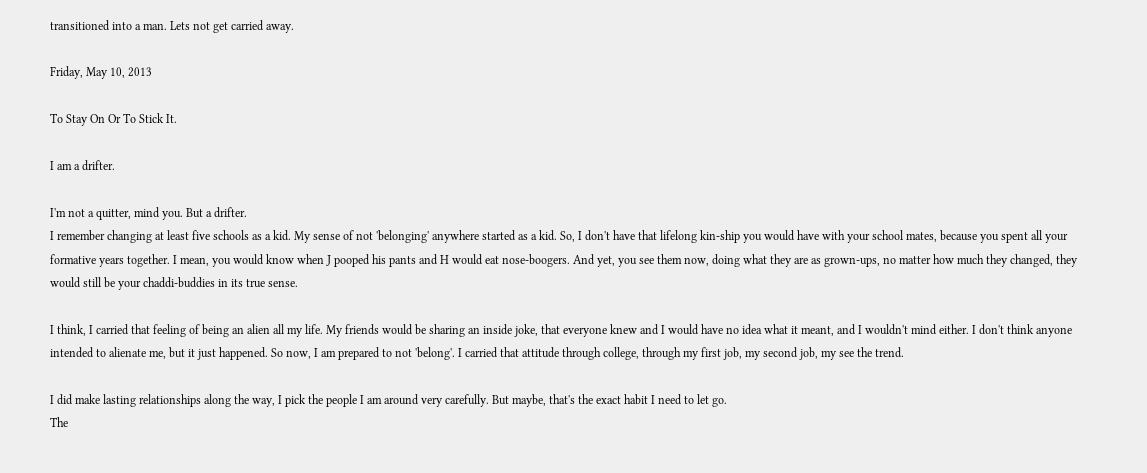transitioned into a man. Lets not get carried away.

Friday, May 10, 2013

To Stay On Or To Stick It.

I am a drifter.

I'm not a quitter, mind you. But a drifter.
I remember changing at least five schools as a kid. My sense of not 'belonging' anywhere started as a kid. So, I don't have that lifelong kin-ship you would have with your school mates, because you spent all your formative years together. I mean, you would know when J pooped his pants and H would eat nose-boogers. And yet, you see them now, doing what they are as grown-ups, no matter how much they changed, they would still be your chaddi-buddies in its true sense.

I think, I carried that feeling of being an alien all my life. My friends would be sharing an inside joke, that everyone knew and I would have no idea what it meant, and I wouldn't mind either. I don't think anyone intended to alienate me, but it just happened. So now, I am prepared to not 'belong'. I carried that attitude through college, through my first job, my second job, my see the trend.

I did make lasting relationships along the way, I pick the people I am around very carefully. But maybe, that's the exact habit I need to let go.
The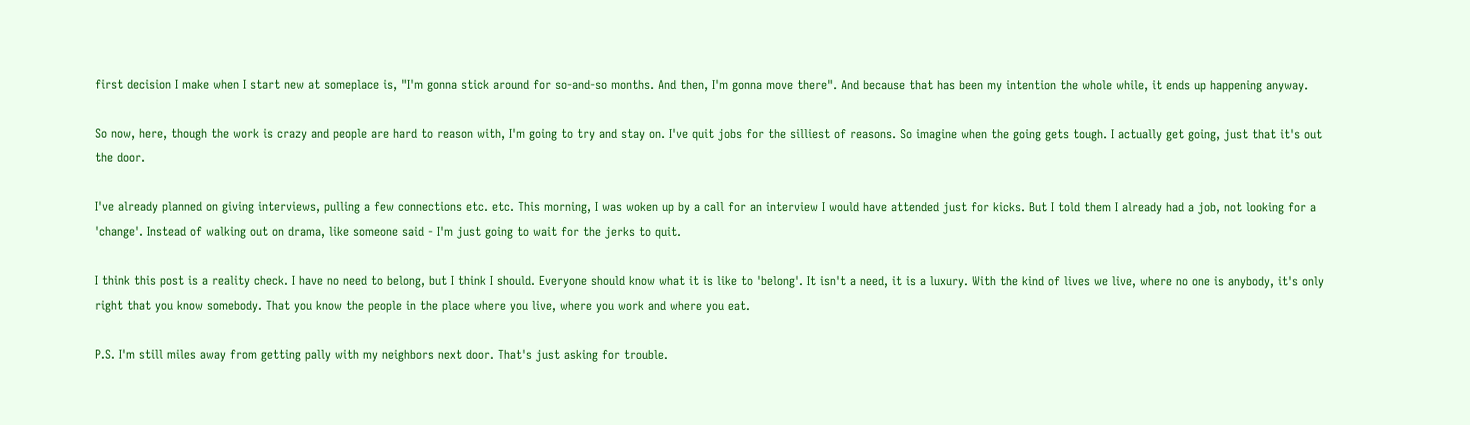first decision I make when I start new at someplace is, "I'm gonna stick around for so-and-so months. And then, I'm gonna move there". And because that has been my intention the whole while, it ends up happening anyway.

So now, here, though the work is crazy and people are hard to reason with, I'm going to try and stay on. I've quit jobs for the silliest of reasons. So imagine when the going gets tough. I actually get going, just that it's out the door.

I've already planned on giving interviews, pulling a few connections etc. etc. This morning, I was woken up by a call for an interview I would have attended just for kicks. But I told them I already had a job, not looking for a 'change'. Instead of walking out on drama, like someone said - I'm just going to wait for the jerks to quit.

I think this post is a reality check. I have no need to belong, but I think I should. Everyone should know what it is like to 'belong'. It isn't a need, it is a luxury. With the kind of lives we live, where no one is anybody, it's only right that you know somebody. That you know the people in the place where you live, where you work and where you eat.

P.S. I'm still miles away from getting pally with my neighbors next door. That's just asking for trouble.